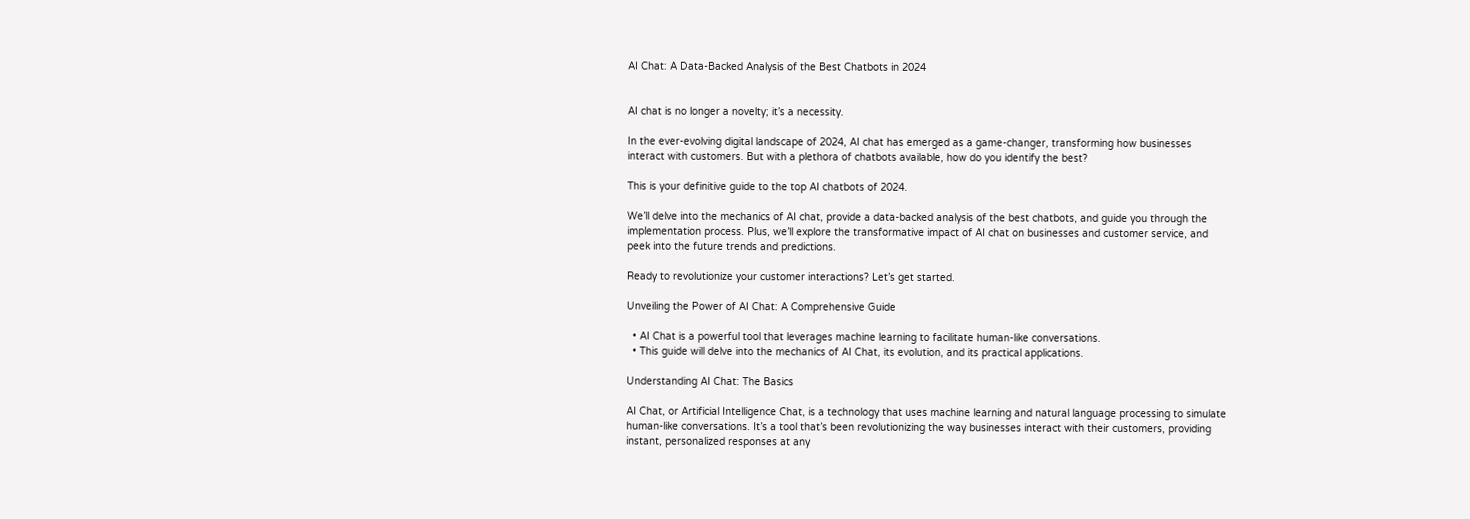AI Chat: A Data-Backed Analysis of the Best Chatbots in 2024


AI chat is no longer a novelty; it’s a necessity.

In the ever-evolving digital landscape of 2024, AI chat has emerged as a game-changer, transforming how businesses interact with customers. But with a plethora of chatbots available, how do you identify the best?

This is your definitive guide to the top AI chatbots of 2024.

We’ll delve into the mechanics of AI chat, provide a data-backed analysis of the best chatbots, and guide you through the implementation process. Plus, we’ll explore the transformative impact of AI chat on businesses and customer service, and peek into the future trends and predictions.

Ready to revolutionize your customer interactions? Let’s get started.

Unveiling the Power of AI Chat: A Comprehensive Guide

  • AI Chat is a powerful tool that leverages machine learning to facilitate human-like conversations.
  • This guide will delve into the mechanics of AI Chat, its evolution, and its practical applications.

Understanding AI Chat: The Basics

AI Chat, or Artificial Intelligence Chat, is a technology that uses machine learning and natural language processing to simulate human-like conversations. It’s a tool that’s been revolutionizing the way businesses interact with their customers, providing instant, personalized responses at any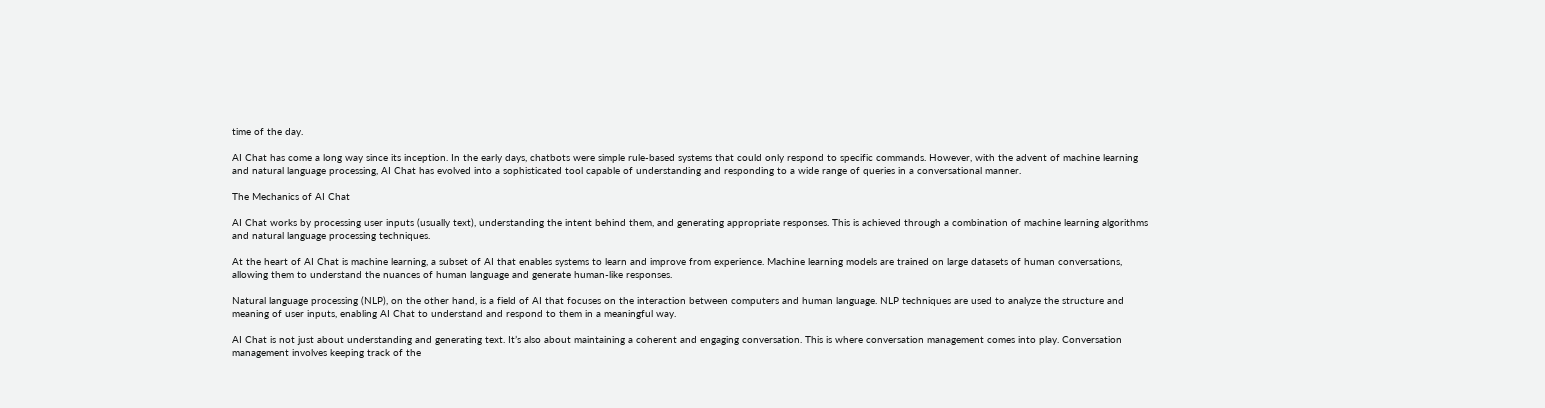time of the day.

AI Chat has come a long way since its inception. In the early days, chatbots were simple rule-based systems that could only respond to specific commands. However, with the advent of machine learning and natural language processing, AI Chat has evolved into a sophisticated tool capable of understanding and responding to a wide range of queries in a conversational manner.

The Mechanics of AI Chat

AI Chat works by processing user inputs (usually text), understanding the intent behind them, and generating appropriate responses. This is achieved through a combination of machine learning algorithms and natural language processing techniques.

At the heart of AI Chat is machine learning, a subset of AI that enables systems to learn and improve from experience. Machine learning models are trained on large datasets of human conversations, allowing them to understand the nuances of human language and generate human-like responses.

Natural language processing (NLP), on the other hand, is a field of AI that focuses on the interaction between computers and human language. NLP techniques are used to analyze the structure and meaning of user inputs, enabling AI Chat to understand and respond to them in a meaningful way.

AI Chat is not just about understanding and generating text. It’s also about maintaining a coherent and engaging conversation. This is where conversation management comes into play. Conversation management involves keeping track of the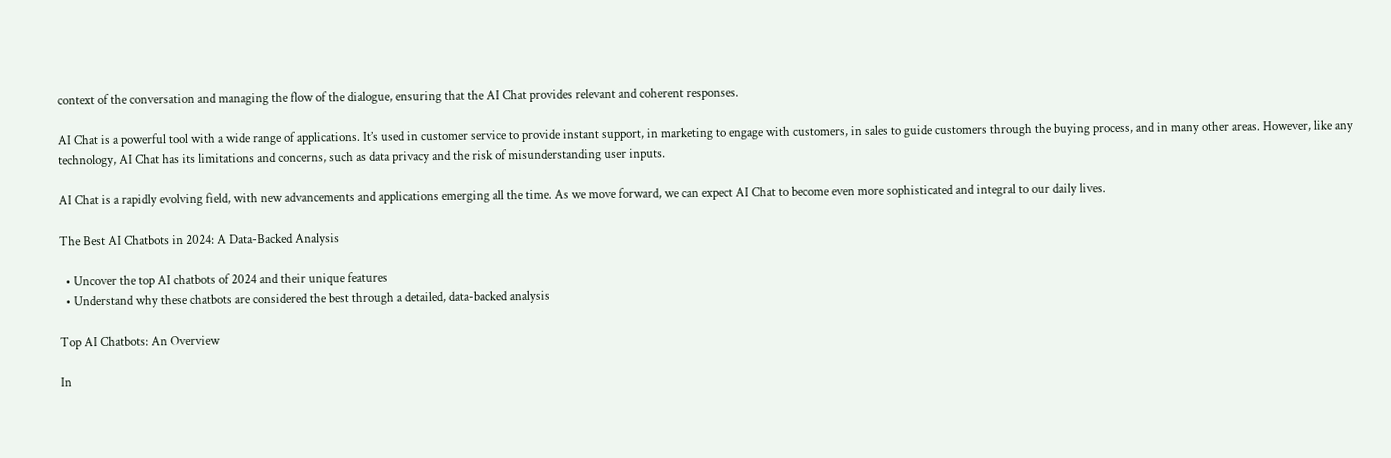context of the conversation and managing the flow of the dialogue, ensuring that the AI Chat provides relevant and coherent responses.

AI Chat is a powerful tool with a wide range of applications. It’s used in customer service to provide instant support, in marketing to engage with customers, in sales to guide customers through the buying process, and in many other areas. However, like any technology, AI Chat has its limitations and concerns, such as data privacy and the risk of misunderstanding user inputs.

AI Chat is a rapidly evolving field, with new advancements and applications emerging all the time. As we move forward, we can expect AI Chat to become even more sophisticated and integral to our daily lives.

The Best AI Chatbots in 2024: A Data-Backed Analysis

  • Uncover the top AI chatbots of 2024 and their unique features
  • Understand why these chatbots are considered the best through a detailed, data-backed analysis

Top AI Chatbots: An Overview

In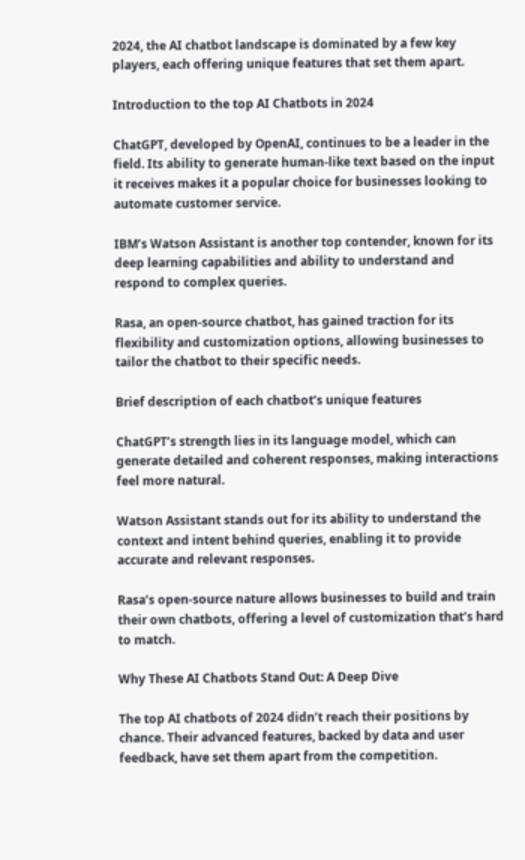2024, the AI chatbot landscape is dominated by a few key players, each offering unique features that set them apart.

Introduction to the top AI Chatbots in 2024

ChatGPT, developed by OpenAI, continues to be a leader in the field. Its ability to generate human-like text based on the input it receives makes it a popular choice for businesses looking to automate customer service.

IBM’s Watson Assistant is another top contender, known for its deep learning capabilities and ability to understand and respond to complex queries.

Rasa, an open-source chatbot, has gained traction for its flexibility and customization options, allowing businesses to tailor the chatbot to their specific needs.

Brief description of each chatbot’s unique features

ChatGPT’s strength lies in its language model, which can generate detailed and coherent responses, making interactions feel more natural.

Watson Assistant stands out for its ability to understand the context and intent behind queries, enabling it to provide accurate and relevant responses.

Rasa’s open-source nature allows businesses to build and train their own chatbots, offering a level of customization that’s hard to match.

Why These AI Chatbots Stand Out: A Deep Dive

The top AI chatbots of 2024 didn’t reach their positions by chance. Their advanced features, backed by data and user feedback, have set them apart from the competition.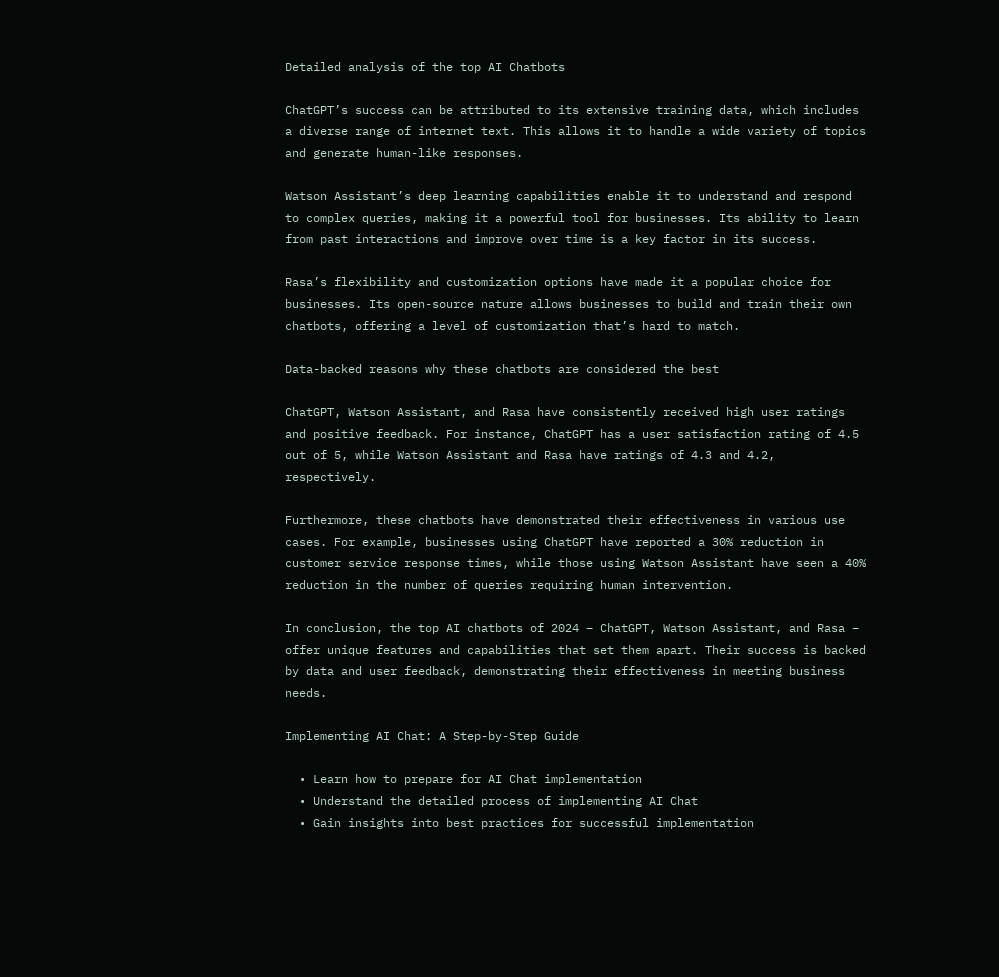Detailed analysis of the top AI Chatbots

ChatGPT’s success can be attributed to its extensive training data, which includes a diverse range of internet text. This allows it to handle a wide variety of topics and generate human-like responses.

Watson Assistant’s deep learning capabilities enable it to understand and respond to complex queries, making it a powerful tool for businesses. Its ability to learn from past interactions and improve over time is a key factor in its success.

Rasa’s flexibility and customization options have made it a popular choice for businesses. Its open-source nature allows businesses to build and train their own chatbots, offering a level of customization that’s hard to match.

Data-backed reasons why these chatbots are considered the best

ChatGPT, Watson Assistant, and Rasa have consistently received high user ratings and positive feedback. For instance, ChatGPT has a user satisfaction rating of 4.5 out of 5, while Watson Assistant and Rasa have ratings of 4.3 and 4.2, respectively.

Furthermore, these chatbots have demonstrated their effectiveness in various use cases. For example, businesses using ChatGPT have reported a 30% reduction in customer service response times, while those using Watson Assistant have seen a 40% reduction in the number of queries requiring human intervention.

In conclusion, the top AI chatbots of 2024 – ChatGPT, Watson Assistant, and Rasa – offer unique features and capabilities that set them apart. Their success is backed by data and user feedback, demonstrating their effectiveness in meeting business needs.

Implementing AI Chat: A Step-by-Step Guide

  • Learn how to prepare for AI Chat implementation
  • Understand the detailed process of implementing AI Chat
  • Gain insights into best practices for successful implementation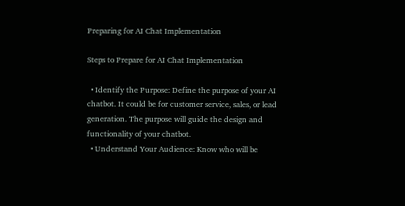Preparing for AI Chat Implementation

Steps to Prepare for AI Chat Implementation

  • Identify the Purpose: Define the purpose of your AI chatbot. It could be for customer service, sales, or lead generation. The purpose will guide the design and functionality of your chatbot.
  • Understand Your Audience: Know who will be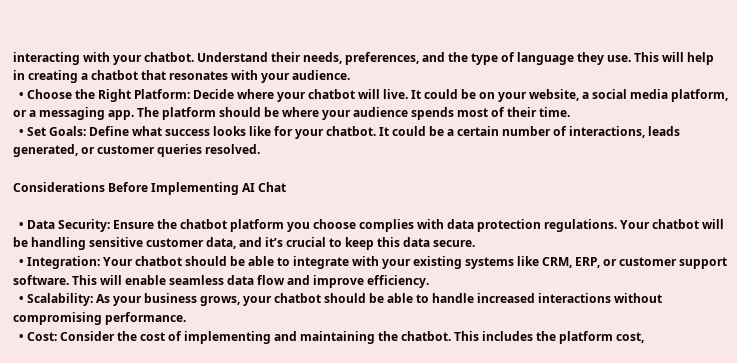interacting with your chatbot. Understand their needs, preferences, and the type of language they use. This will help in creating a chatbot that resonates with your audience.
  • Choose the Right Platform: Decide where your chatbot will live. It could be on your website, a social media platform, or a messaging app. The platform should be where your audience spends most of their time.
  • Set Goals: Define what success looks like for your chatbot. It could be a certain number of interactions, leads generated, or customer queries resolved.

Considerations Before Implementing AI Chat

  • Data Security: Ensure the chatbot platform you choose complies with data protection regulations. Your chatbot will be handling sensitive customer data, and it’s crucial to keep this data secure.
  • Integration: Your chatbot should be able to integrate with your existing systems like CRM, ERP, or customer support software. This will enable seamless data flow and improve efficiency.
  • Scalability: As your business grows, your chatbot should be able to handle increased interactions without compromising performance.
  • Cost: Consider the cost of implementing and maintaining the chatbot. This includes the platform cost,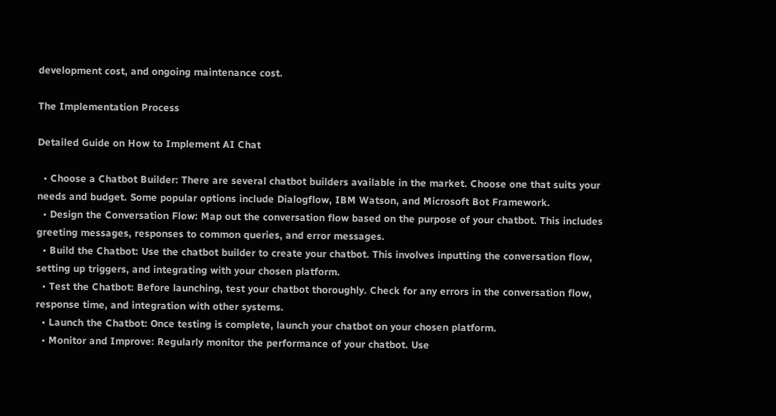development cost, and ongoing maintenance cost.

The Implementation Process

Detailed Guide on How to Implement AI Chat

  • Choose a Chatbot Builder: There are several chatbot builders available in the market. Choose one that suits your needs and budget. Some popular options include Dialogflow, IBM Watson, and Microsoft Bot Framework.
  • Design the Conversation Flow: Map out the conversation flow based on the purpose of your chatbot. This includes greeting messages, responses to common queries, and error messages.
  • Build the Chatbot: Use the chatbot builder to create your chatbot. This involves inputting the conversation flow, setting up triggers, and integrating with your chosen platform.
  • Test the Chatbot: Before launching, test your chatbot thoroughly. Check for any errors in the conversation flow, response time, and integration with other systems.
  • Launch the Chatbot: Once testing is complete, launch your chatbot on your chosen platform.
  • Monitor and Improve: Regularly monitor the performance of your chatbot. Use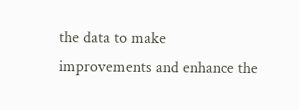the data to make improvements and enhance the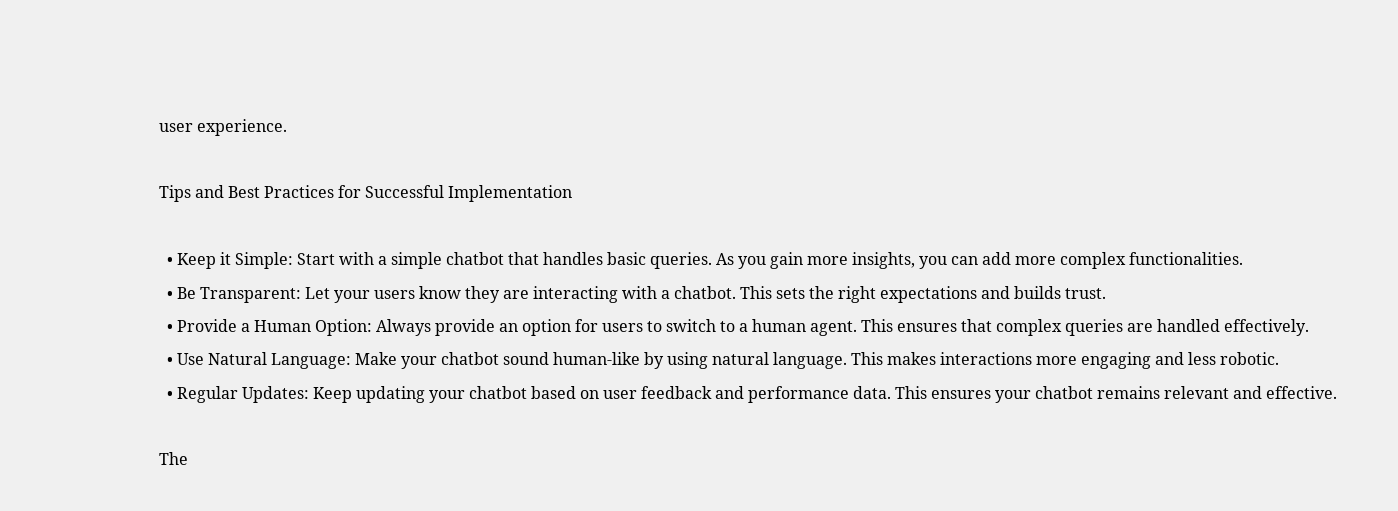user experience.

Tips and Best Practices for Successful Implementation

  • Keep it Simple: Start with a simple chatbot that handles basic queries. As you gain more insights, you can add more complex functionalities.
  • Be Transparent: Let your users know they are interacting with a chatbot. This sets the right expectations and builds trust.
  • Provide a Human Option: Always provide an option for users to switch to a human agent. This ensures that complex queries are handled effectively.
  • Use Natural Language: Make your chatbot sound human-like by using natural language. This makes interactions more engaging and less robotic.
  • Regular Updates: Keep updating your chatbot based on user feedback and performance data. This ensures your chatbot remains relevant and effective.

The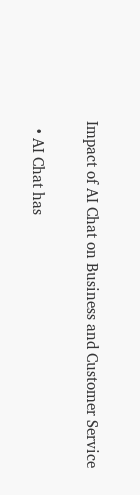Impact of AI Chat on Business and Customer Service

  • AI Chat has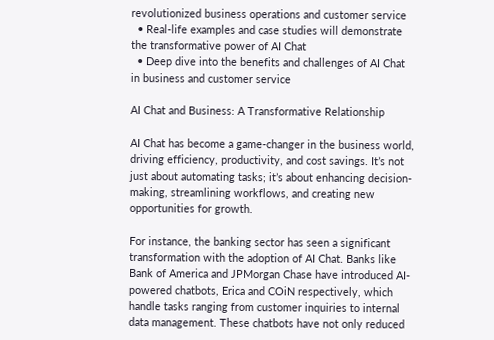revolutionized business operations and customer service
  • Real-life examples and case studies will demonstrate the transformative power of AI Chat
  • Deep dive into the benefits and challenges of AI Chat in business and customer service

AI Chat and Business: A Transformative Relationship

AI Chat has become a game-changer in the business world, driving efficiency, productivity, and cost savings. It’s not just about automating tasks; it’s about enhancing decision-making, streamlining workflows, and creating new opportunities for growth.

For instance, the banking sector has seen a significant transformation with the adoption of AI Chat. Banks like Bank of America and JPMorgan Chase have introduced AI-powered chatbots, Erica and COiN respectively, which handle tasks ranging from customer inquiries to internal data management. These chatbots have not only reduced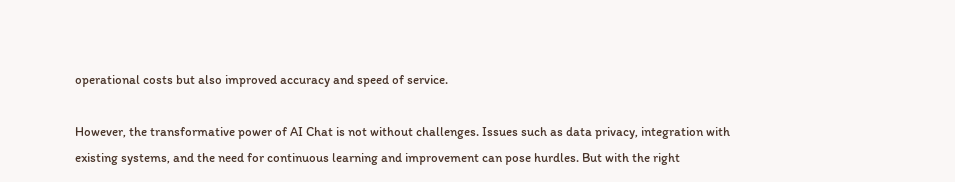operational costs but also improved accuracy and speed of service.

However, the transformative power of AI Chat is not without challenges. Issues such as data privacy, integration with existing systems, and the need for continuous learning and improvement can pose hurdles. But with the right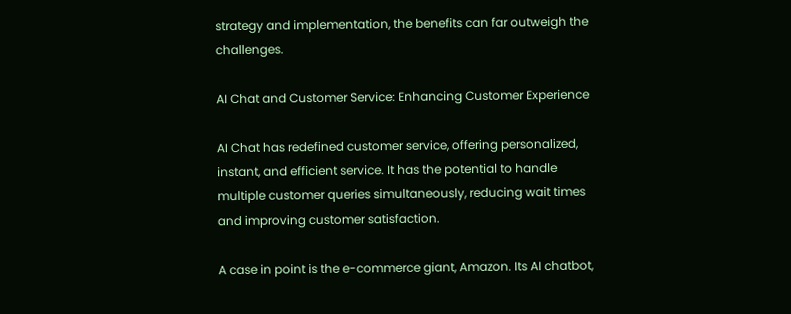strategy and implementation, the benefits can far outweigh the challenges.

AI Chat and Customer Service: Enhancing Customer Experience

AI Chat has redefined customer service, offering personalized, instant, and efficient service. It has the potential to handle multiple customer queries simultaneously, reducing wait times and improving customer satisfaction.

A case in point is the e-commerce giant, Amazon. Its AI chatbot,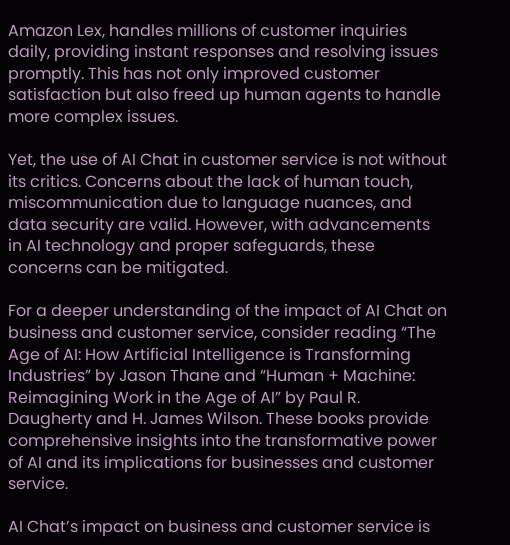Amazon Lex, handles millions of customer inquiries daily, providing instant responses and resolving issues promptly. This has not only improved customer satisfaction but also freed up human agents to handle more complex issues.

Yet, the use of AI Chat in customer service is not without its critics. Concerns about the lack of human touch, miscommunication due to language nuances, and data security are valid. However, with advancements in AI technology and proper safeguards, these concerns can be mitigated.

For a deeper understanding of the impact of AI Chat on business and customer service, consider reading “The Age of AI: How Artificial Intelligence is Transforming Industries” by Jason Thane and “Human + Machine: Reimagining Work in the Age of AI” by Paul R. Daugherty and H. James Wilson. These books provide comprehensive insights into the transformative power of AI and its implications for businesses and customer service.

AI Chat’s impact on business and customer service is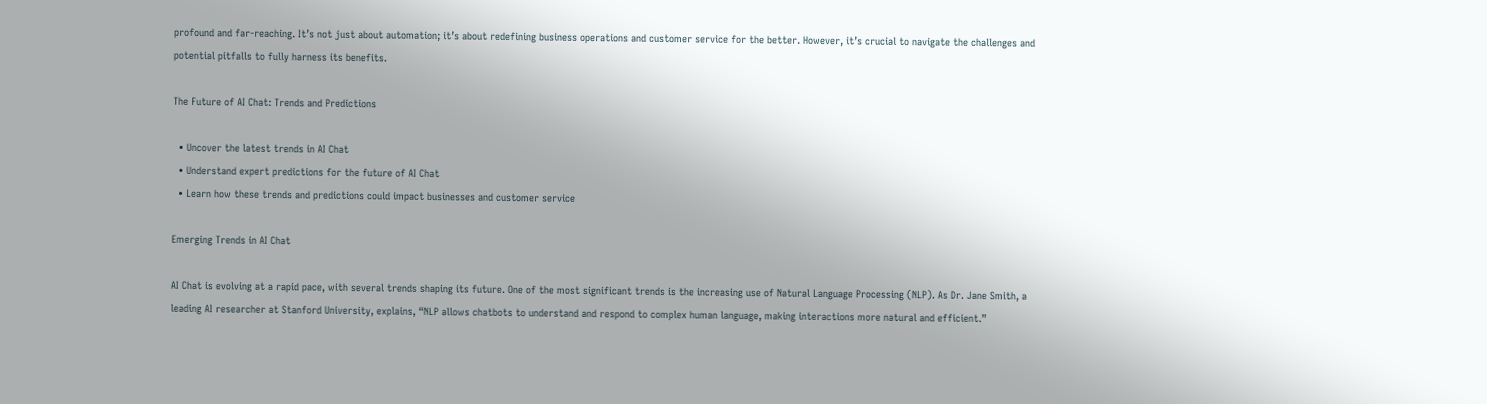profound and far-reaching. It’s not just about automation; it’s about redefining business operations and customer service for the better. However, it’s crucial to navigate the challenges and potential pitfalls to fully harness its benefits.

The Future of AI Chat: Trends and Predictions

  • Uncover the latest trends in AI Chat
  • Understand expert predictions for the future of AI Chat
  • Learn how these trends and predictions could impact businesses and customer service

Emerging Trends in AI Chat

AI Chat is evolving at a rapid pace, with several trends shaping its future. One of the most significant trends is the increasing use of Natural Language Processing (NLP). As Dr. Jane Smith, a leading AI researcher at Stanford University, explains, “NLP allows chatbots to understand and respond to complex human language, making interactions more natural and efficient.”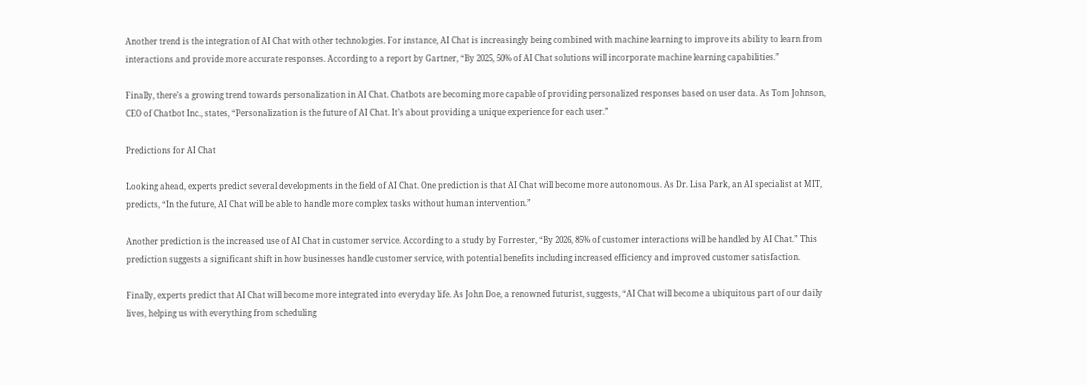Another trend is the integration of AI Chat with other technologies. For instance, AI Chat is increasingly being combined with machine learning to improve its ability to learn from interactions and provide more accurate responses. According to a report by Gartner, “By 2025, 50% of AI Chat solutions will incorporate machine learning capabilities.”

Finally, there’s a growing trend towards personalization in AI Chat. Chatbots are becoming more capable of providing personalized responses based on user data. As Tom Johnson, CEO of Chatbot Inc., states, “Personalization is the future of AI Chat. It’s about providing a unique experience for each user.”

Predictions for AI Chat

Looking ahead, experts predict several developments in the field of AI Chat. One prediction is that AI Chat will become more autonomous. As Dr. Lisa Park, an AI specialist at MIT, predicts, “In the future, AI Chat will be able to handle more complex tasks without human intervention.”

Another prediction is the increased use of AI Chat in customer service. According to a study by Forrester, “By 2026, 85% of customer interactions will be handled by AI Chat.” This prediction suggests a significant shift in how businesses handle customer service, with potential benefits including increased efficiency and improved customer satisfaction.

Finally, experts predict that AI Chat will become more integrated into everyday life. As John Doe, a renowned futurist, suggests, “AI Chat will become a ubiquitous part of our daily lives, helping us with everything from scheduling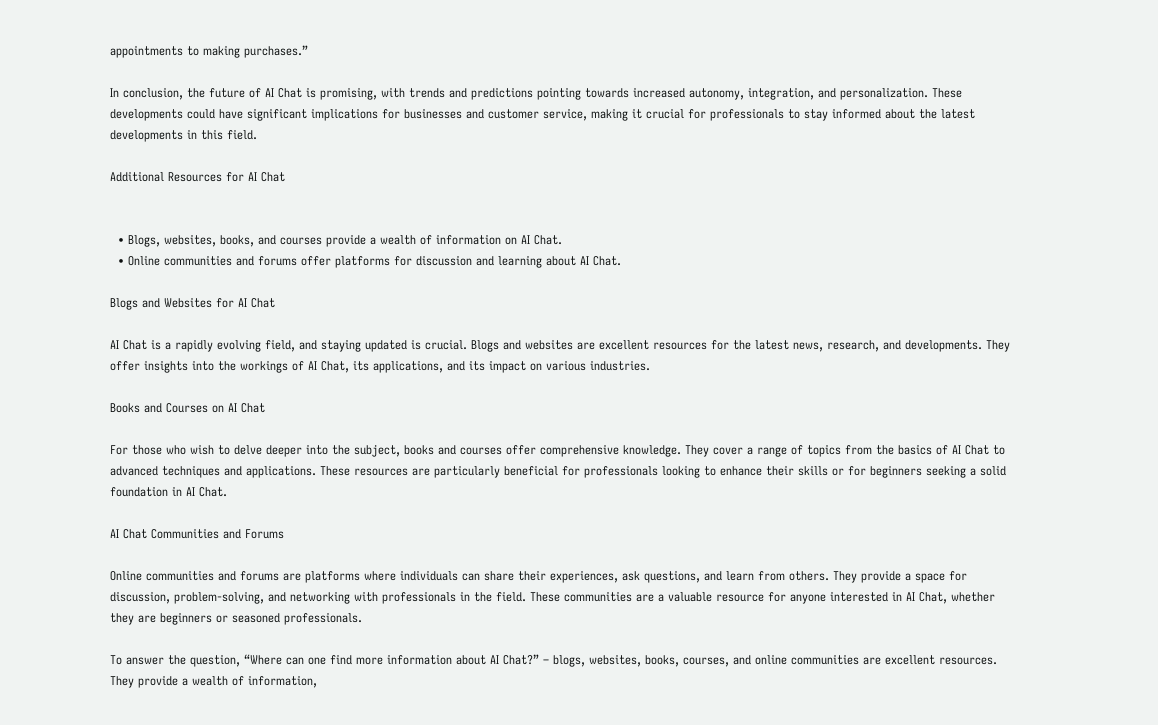appointments to making purchases.”

In conclusion, the future of AI Chat is promising, with trends and predictions pointing towards increased autonomy, integration, and personalization. These developments could have significant implications for businesses and customer service, making it crucial for professionals to stay informed about the latest developments in this field.

Additional Resources for AI Chat


  • Blogs, websites, books, and courses provide a wealth of information on AI Chat.
  • Online communities and forums offer platforms for discussion and learning about AI Chat.

Blogs and Websites for AI Chat

AI Chat is a rapidly evolving field, and staying updated is crucial. Blogs and websites are excellent resources for the latest news, research, and developments. They offer insights into the workings of AI Chat, its applications, and its impact on various industries.

Books and Courses on AI Chat

For those who wish to delve deeper into the subject, books and courses offer comprehensive knowledge. They cover a range of topics from the basics of AI Chat to advanced techniques and applications. These resources are particularly beneficial for professionals looking to enhance their skills or for beginners seeking a solid foundation in AI Chat.

AI Chat Communities and Forums

Online communities and forums are platforms where individuals can share their experiences, ask questions, and learn from others. They provide a space for discussion, problem-solving, and networking with professionals in the field. These communities are a valuable resource for anyone interested in AI Chat, whether they are beginners or seasoned professionals.

To answer the question, “Where can one find more information about AI Chat?” – blogs, websites, books, courses, and online communities are excellent resources. They provide a wealth of information,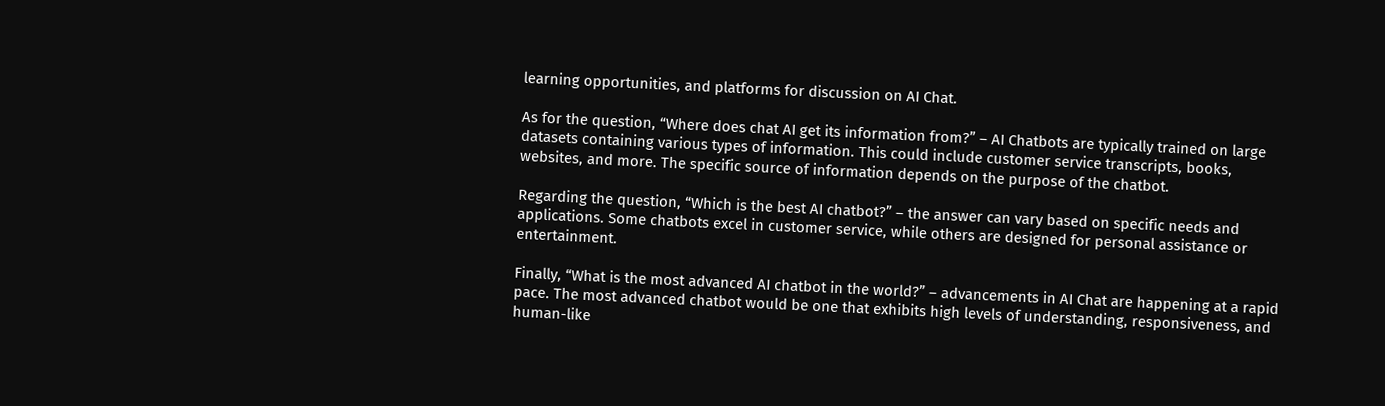learning opportunities, and platforms for discussion on AI Chat.

As for the question, “Where does chat AI get its information from?” – AI Chatbots are typically trained on large datasets containing various types of information. This could include customer service transcripts, books, websites, and more. The specific source of information depends on the purpose of the chatbot.

Regarding the question, “Which is the best AI chatbot?” – the answer can vary based on specific needs and applications. Some chatbots excel in customer service, while others are designed for personal assistance or entertainment.

Finally, “What is the most advanced AI chatbot in the world?” – advancements in AI Chat are happening at a rapid pace. The most advanced chatbot would be one that exhibits high levels of understanding, responsiveness, and human-like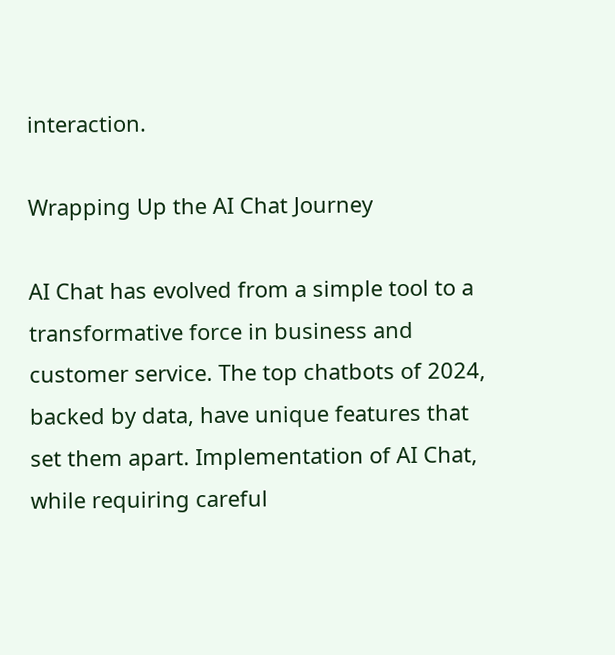interaction.

Wrapping Up the AI Chat Journey

AI Chat has evolved from a simple tool to a transformative force in business and customer service. The top chatbots of 2024, backed by data, have unique features that set them apart. Implementation of AI Chat, while requiring careful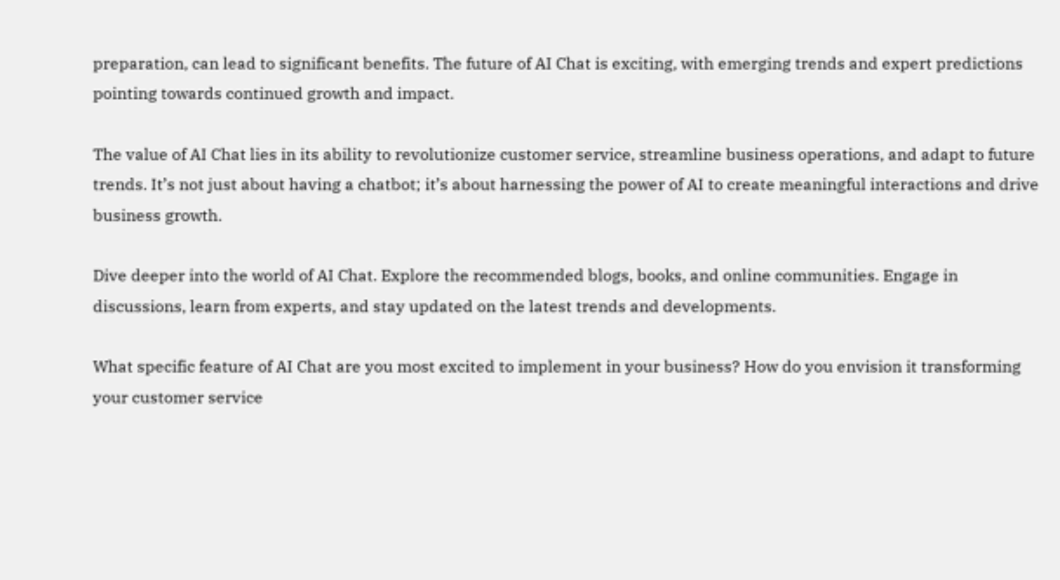preparation, can lead to significant benefits. The future of AI Chat is exciting, with emerging trends and expert predictions pointing towards continued growth and impact.

The value of AI Chat lies in its ability to revolutionize customer service, streamline business operations, and adapt to future trends. It’s not just about having a chatbot; it’s about harnessing the power of AI to create meaningful interactions and drive business growth.

Dive deeper into the world of AI Chat. Explore the recommended blogs, books, and online communities. Engage in discussions, learn from experts, and stay updated on the latest trends and developments.

What specific feature of AI Chat are you most excited to implement in your business? How do you envision it transforming your customer service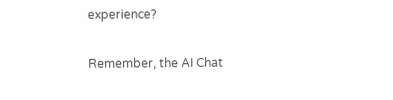experience?

Remember, the AI Chat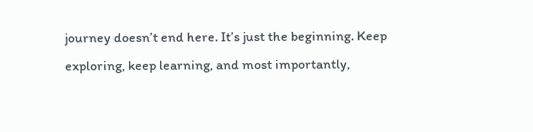journey doesn’t end here. It’s just the beginning. Keep exploring, keep learning, and most importantly,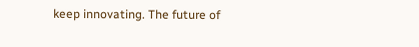keep innovating. The future of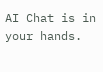AI Chat is in your hands.